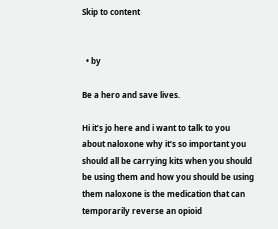Skip to content


  • by

Be a hero and save lives.

Hi it’s jo here and i want to talk to you about naloxone why it’s so important you should all be carrying kits when you should be using them and how you should be using them naloxone is the medication that can temporarily reverse an opioid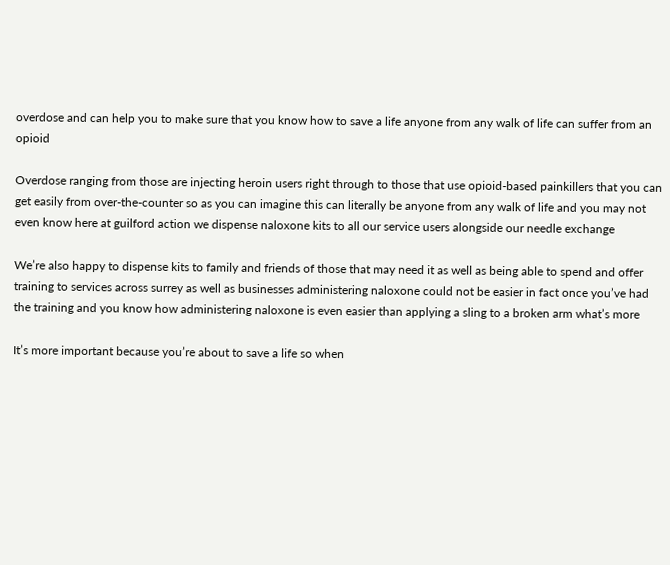overdose and can help you to make sure that you know how to save a life anyone from any walk of life can suffer from an opioid

Overdose ranging from those are injecting heroin users right through to those that use opioid-based painkillers that you can get easily from over-the-counter so as you can imagine this can literally be anyone from any walk of life and you may not even know here at guilford action we dispense naloxone kits to all our service users alongside our needle exchange

We’re also happy to dispense kits to family and friends of those that may need it as well as being able to spend and offer training to services across surrey as well as businesses administering naloxone could not be easier in fact once you’ve had the training and you know how administering naloxone is even easier than applying a sling to a broken arm what’s more

It’s more important because you’re about to save a life so when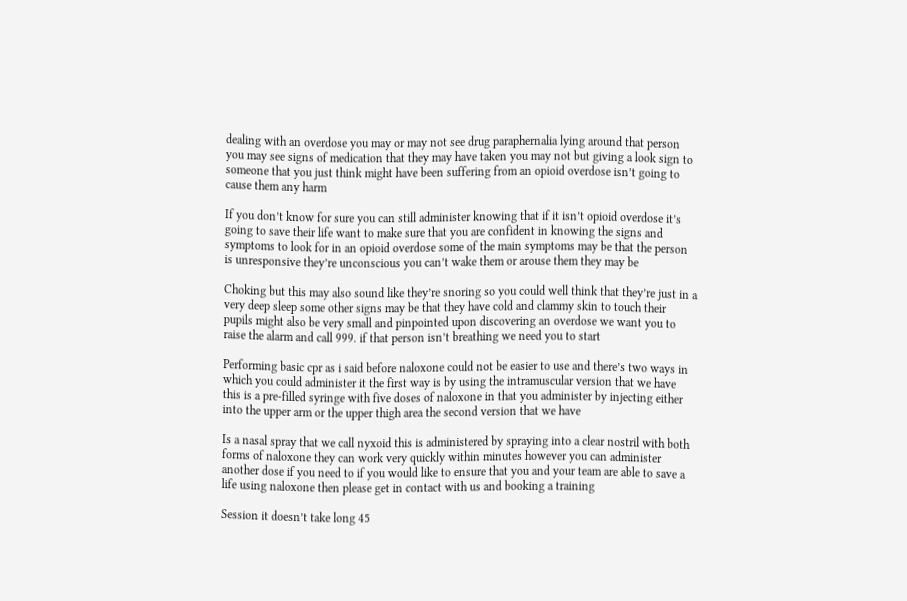dealing with an overdose you may or may not see drug paraphernalia lying around that person you may see signs of medication that they may have taken you may not but giving a look sign to someone that you just think might have been suffering from an opioid overdose isn’t going to cause them any harm

If you don’t know for sure you can still administer knowing that if it isn’t opioid overdose it’s going to save their life want to make sure that you are confident in knowing the signs and symptoms to look for in an opioid overdose some of the main symptoms may be that the person is unresponsive they’re unconscious you can’t wake them or arouse them they may be

Choking but this may also sound like they’re snoring so you could well think that they’re just in a very deep sleep some other signs may be that they have cold and clammy skin to touch their pupils might also be very small and pinpointed upon discovering an overdose we want you to raise the alarm and call 999. if that person isn’t breathing we need you to start

Performing basic cpr as i said before naloxone could not be easier to use and there’s two ways in which you could administer it the first way is by using the intramuscular version that we have this is a pre-filled syringe with five doses of naloxone in that you administer by injecting either into the upper arm or the upper thigh area the second version that we have

Is a nasal spray that we call nyxoid this is administered by spraying into a clear nostril with both forms of naloxone they can work very quickly within minutes however you can administer another dose if you need to if you would like to ensure that you and your team are able to save a life using naloxone then please get in contact with us and booking a training

Session it doesn’t take long 45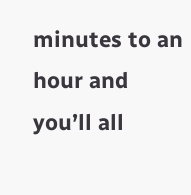minutes to an hour and you’ll all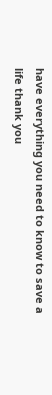have everything you need to know to save a life thank you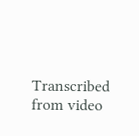Transcribed from video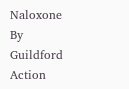Naloxone By Guildford Action